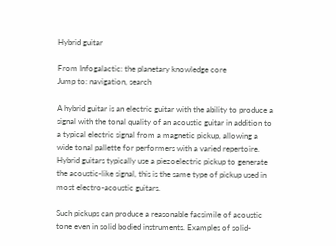Hybrid guitar

From Infogalactic: the planetary knowledge core
Jump to: navigation, search

A hybrid guitar is an electric guitar with the ability to produce a signal with the tonal quality of an acoustic guitar in addition to a typical electric signal from a magnetic pickup, allowing a wide tonal pallette for performers with a varied repertoire. Hybrid guitars typically use a piezoelectric pickup to generate the acoustic-like signal, this is the same type of pickup used in most electro-acoustic guitars.

Such pickups can produce a reasonable facsimile of acoustic tone even in solid bodied instruments. Examples of solid-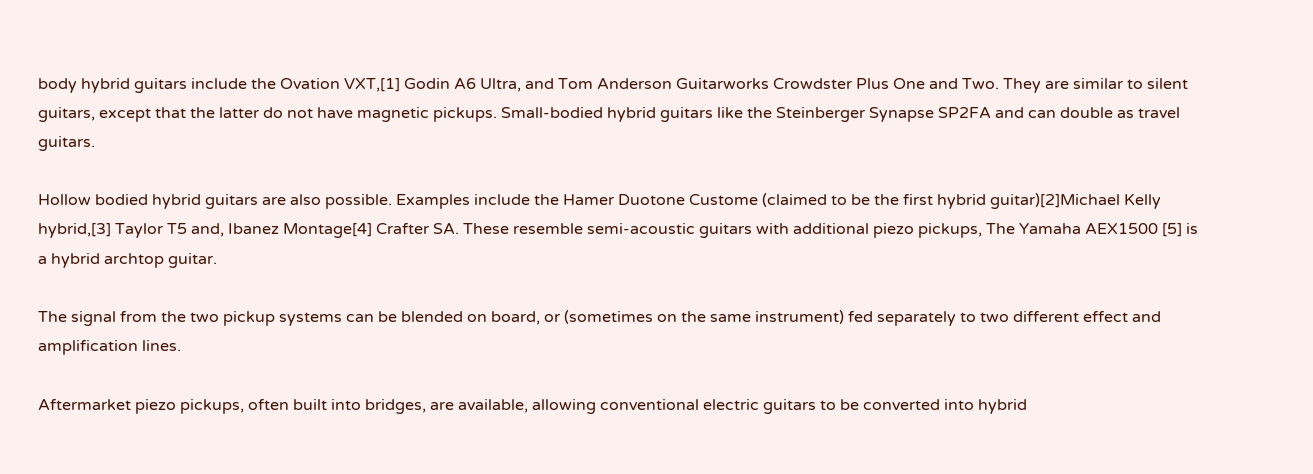body hybrid guitars include the Ovation VXT,[1] Godin A6 Ultra, and Tom Anderson Guitarworks Crowdster Plus One and Two. They are similar to silent guitars, except that the latter do not have magnetic pickups. Small-bodied hybrid guitars like the Steinberger Synapse SP2FA and can double as travel guitars.

Hollow bodied hybrid guitars are also possible. Examples include the Hamer Duotone Custome (claimed to be the first hybrid guitar)[2]Michael Kelly hybrid,[3] Taylor T5 and, Ibanez Montage[4] Crafter SA. These resemble semi-acoustic guitars with additional piezo pickups, The Yamaha AEX1500 [5] is a hybrid archtop guitar.

The signal from the two pickup systems can be blended on board, or (sometimes on the same instrument) fed separately to two different effect and amplification lines.

Aftermarket piezo pickups, often built into bridges, are available, allowing conventional electric guitars to be converted into hybrid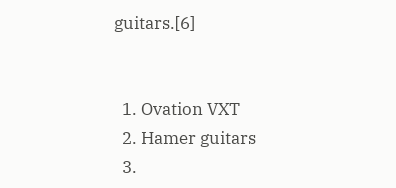guitars.[6]


  1. Ovation VXT
  2. Hamer guitars
  3.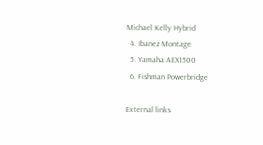Michael Kelly Hybrid
  4. Ibanez Montage
  5. Yamaha AEX1500
  6. Fishman Powerbridge

External links